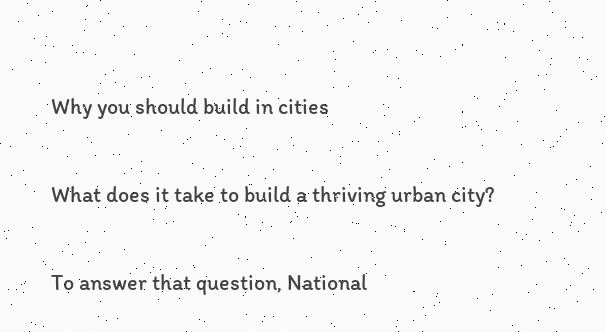Why you should build in cities

What does it take to build a thriving urban city?

To answer that question, National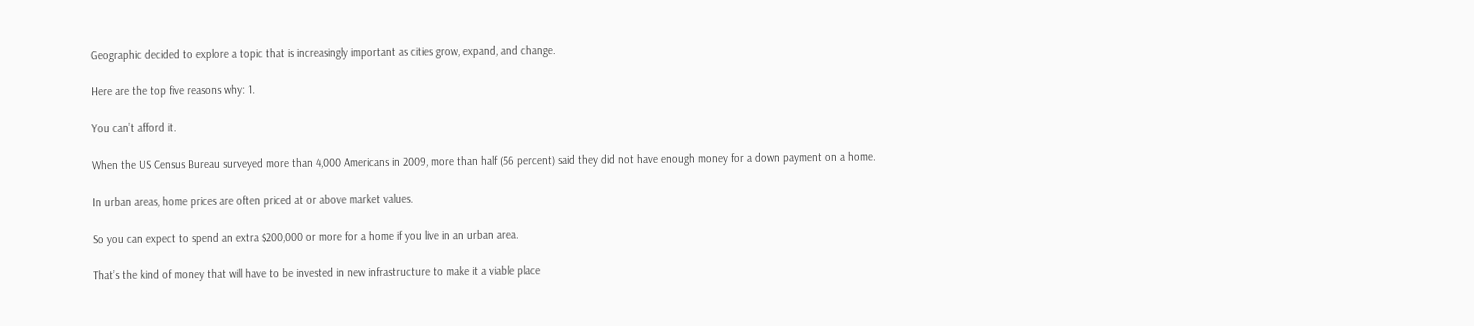Geographic decided to explore a topic that is increasingly important as cities grow, expand, and change.

Here are the top five reasons why: 1.

You can’t afford it.

When the US Census Bureau surveyed more than 4,000 Americans in 2009, more than half (56 percent) said they did not have enough money for a down payment on a home.

In urban areas, home prices are often priced at or above market values.

So you can expect to spend an extra $200,000 or more for a home if you live in an urban area.

That’s the kind of money that will have to be invested in new infrastructure to make it a viable place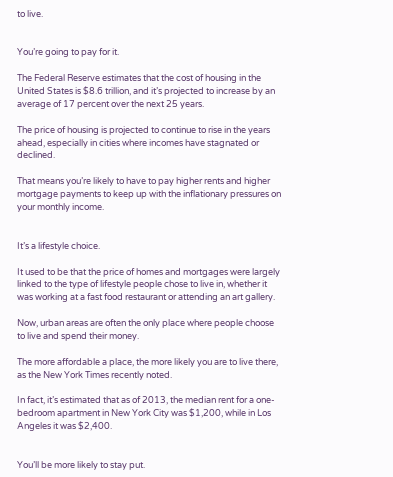to live.


You’re going to pay for it.

The Federal Reserve estimates that the cost of housing in the United States is $8.6 trillion, and it’s projected to increase by an average of 17 percent over the next 25 years.

The price of housing is projected to continue to rise in the years ahead, especially in cities where incomes have stagnated or declined.

That means you’re likely to have to pay higher rents and higher mortgage payments to keep up with the inflationary pressures on your monthly income.


It’s a lifestyle choice.

It used to be that the price of homes and mortgages were largely linked to the type of lifestyle people chose to live in, whether it was working at a fast food restaurant or attending an art gallery.

Now, urban areas are often the only place where people choose to live and spend their money.

The more affordable a place, the more likely you are to live there, as the New York Times recently noted.

In fact, it’s estimated that as of 2013, the median rent for a one-bedroom apartment in New York City was $1,200, while in Los Angeles it was $2,400.


You’ll be more likely to stay put.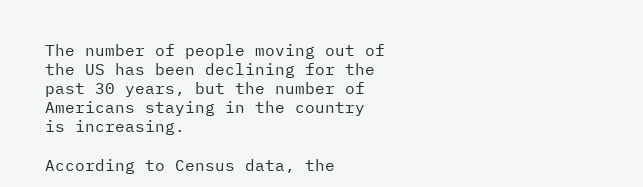The number of people moving out of the US has been declining for the past 30 years, but the number of Americans staying in the country is increasing.

According to Census data, the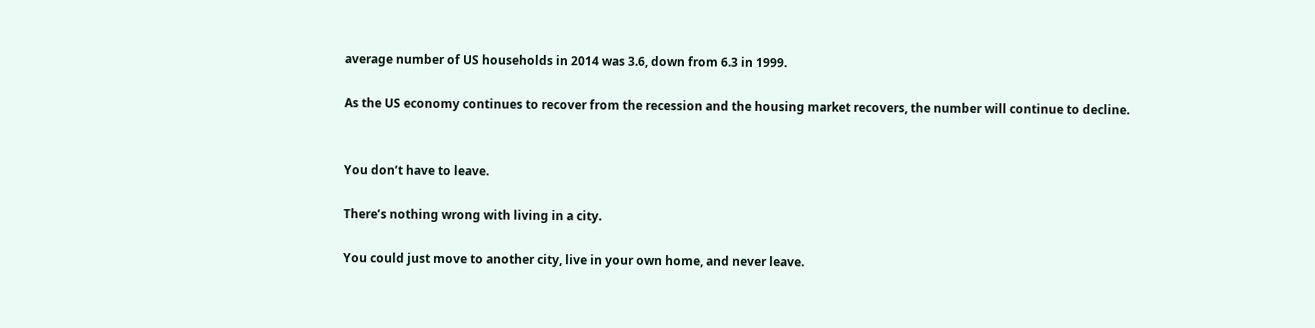average number of US households in 2014 was 3.6, down from 6.3 in 1999.

As the US economy continues to recover from the recession and the housing market recovers, the number will continue to decline.


You don’t have to leave.

There’s nothing wrong with living in a city.

You could just move to another city, live in your own home, and never leave.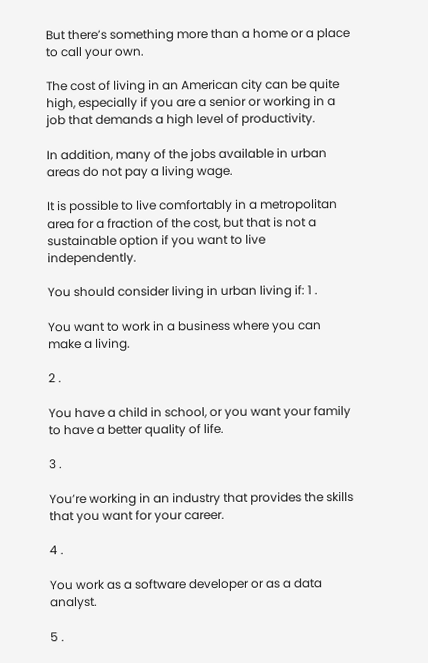But there’s something more than a home or a place to call your own.

The cost of living in an American city can be quite high, especially if you are a senior or working in a job that demands a high level of productivity.

In addition, many of the jobs available in urban areas do not pay a living wage.

It is possible to live comfortably in a metropolitan area for a fraction of the cost, but that is not a sustainable option if you want to live independently.

You should consider living in urban living if: 1 .

You want to work in a business where you can make a living.

2 .

You have a child in school, or you want your family to have a better quality of life.

3 .

You’re working in an industry that provides the skills that you want for your career.

4 .

You work as a software developer or as a data analyst.

5 .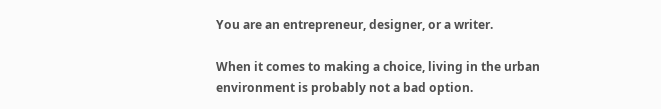You are an entrepreneur, designer, or a writer.

When it comes to making a choice, living in the urban environment is probably not a bad option.